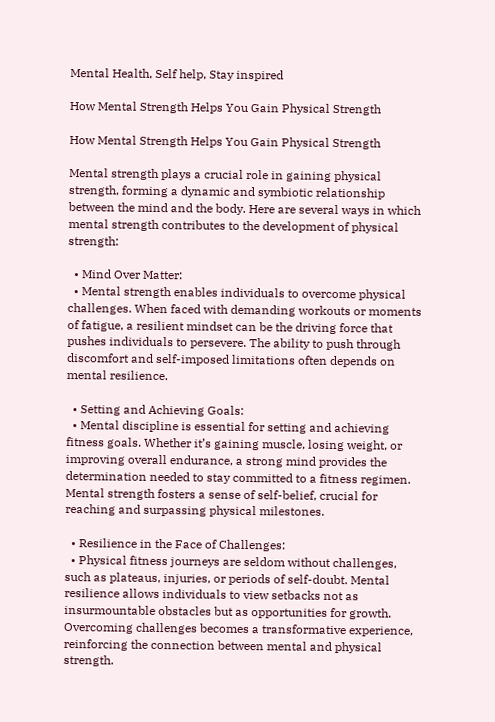Mental Health, Self help, Stay inspired

How Mental Strength Helps You Gain Physical Strength

How Mental Strength Helps You Gain Physical Strength

Mental strength plays a crucial role in gaining physical strength, forming a dynamic and symbiotic relationship between the mind and the body. Here are several ways in which mental strength contributes to the development of physical strength:

  • Mind Over Matter:
  • Mental strength enables individuals to overcome physical challenges. When faced with demanding workouts or moments of fatigue, a resilient mindset can be the driving force that pushes individuals to persevere. The ability to push through discomfort and self-imposed limitations often depends on mental resilience.

  • Setting and Achieving Goals:
  • Mental discipline is essential for setting and achieving fitness goals. Whether it’s gaining muscle, losing weight, or improving overall endurance, a strong mind provides the determination needed to stay committed to a fitness regimen. Mental strength fosters a sense of self-belief, crucial for reaching and surpassing physical milestones.

  • Resilience in the Face of Challenges:
  • Physical fitness journeys are seldom without challenges, such as plateaus, injuries, or periods of self-doubt. Mental resilience allows individuals to view setbacks not as insurmountable obstacles but as opportunities for growth. Overcoming challenges becomes a transformative experience, reinforcing the connection between mental and physical strength.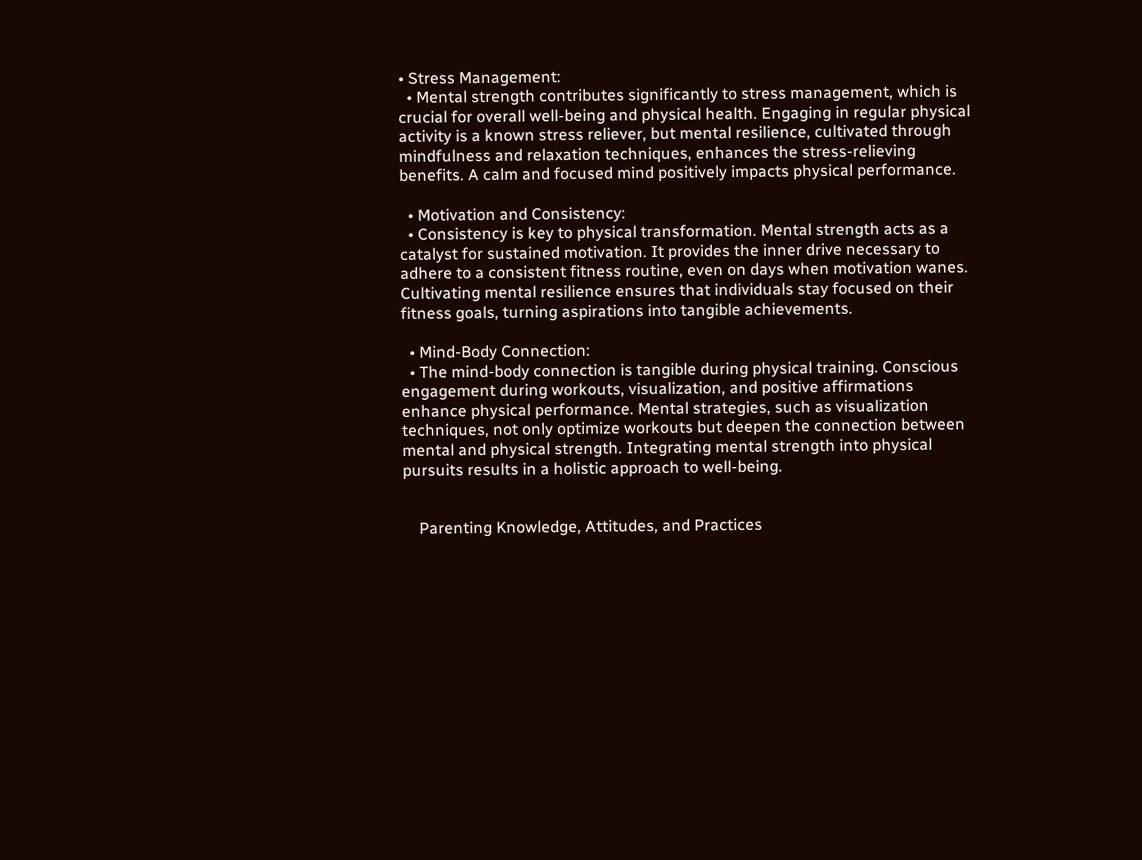• Stress Management:
  • Mental strength contributes significantly to stress management, which is crucial for overall well-being and physical health. Engaging in regular physical activity is a known stress reliever, but mental resilience, cultivated through mindfulness and relaxation techniques, enhances the stress-relieving benefits. A calm and focused mind positively impacts physical performance.

  • Motivation and Consistency:
  • Consistency is key to physical transformation. Mental strength acts as a catalyst for sustained motivation. It provides the inner drive necessary to adhere to a consistent fitness routine, even on days when motivation wanes. Cultivating mental resilience ensures that individuals stay focused on their fitness goals, turning aspirations into tangible achievements.

  • Mind-Body Connection:
  • The mind-body connection is tangible during physical training. Conscious engagement during workouts, visualization, and positive affirmations enhance physical performance. Mental strategies, such as visualization techniques, not only optimize workouts but deepen the connection between mental and physical strength. Integrating mental strength into physical pursuits results in a holistic approach to well-being.


    Parenting Knowledge, Attitudes, and Practices